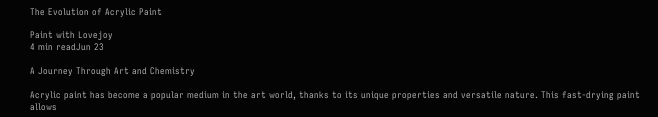The Evolution of Acrylic Paint

Paint with Lovejoy
4 min readJun 23

A Journey Through Art and Chemistry

Acrylic paint has become a popular medium in the art world, thanks to its unique properties and versatile nature. This fast-drying paint allows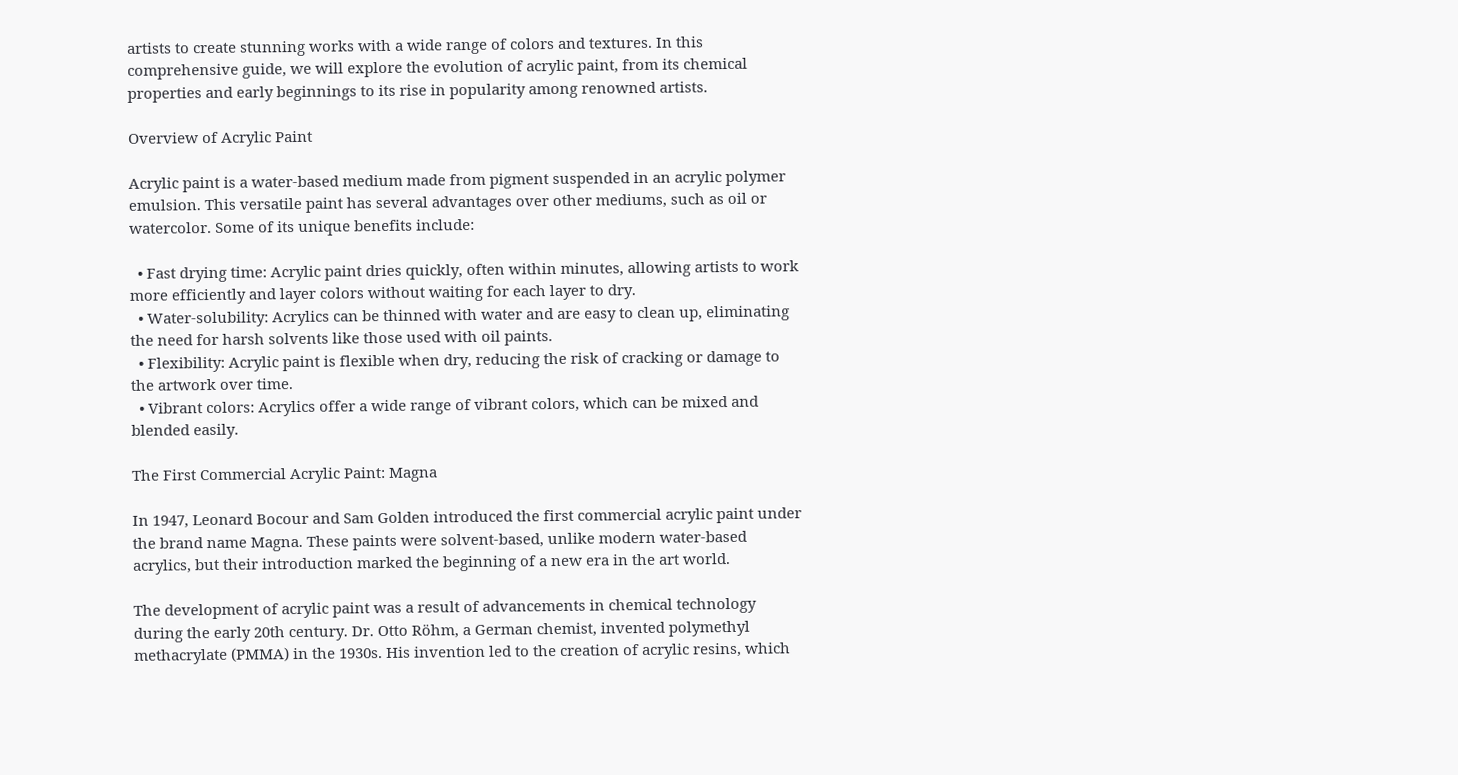artists to create stunning works with a wide range of colors and textures. In this comprehensive guide, we will explore the evolution of acrylic paint, from its chemical properties and early beginnings to its rise in popularity among renowned artists.

Overview of Acrylic Paint

Acrylic paint is a water-based medium made from pigment suspended in an acrylic polymer emulsion. This versatile paint has several advantages over other mediums, such as oil or watercolor. Some of its unique benefits include:

  • Fast drying time: Acrylic paint dries quickly, often within minutes, allowing artists to work more efficiently and layer colors without waiting for each layer to dry.
  • Water-solubility: Acrylics can be thinned with water and are easy to clean up, eliminating the need for harsh solvents like those used with oil paints.
  • Flexibility: Acrylic paint is flexible when dry, reducing the risk of cracking or damage to the artwork over time.
  • Vibrant colors: Acrylics offer a wide range of vibrant colors, which can be mixed and blended easily.

The First Commercial Acrylic Paint: Magna

In 1947, Leonard Bocour and Sam Golden introduced the first commercial acrylic paint under the brand name Magna. These paints were solvent-based, unlike modern water-based acrylics, but their introduction marked the beginning of a new era in the art world.

The development of acrylic paint was a result of advancements in chemical technology during the early 20th century. Dr. Otto Röhm, a German chemist, invented polymethyl methacrylate (PMMA) in the 1930s. His invention led to the creation of acrylic resins, which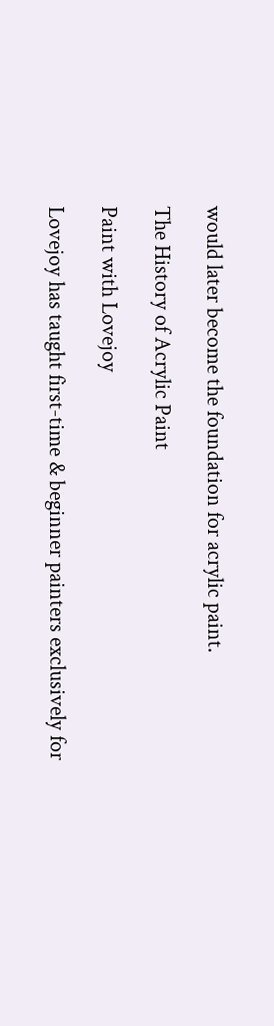would later become the foundation for acrylic paint.

The History of Acrylic Paint

Paint with Lovejoy

Lovejoy has taught first-time & beginner painters exclusively for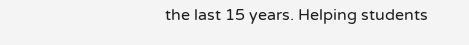the last 15 years. Helping students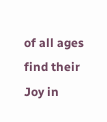of all ages find their Joy in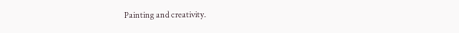Painting and creativity.